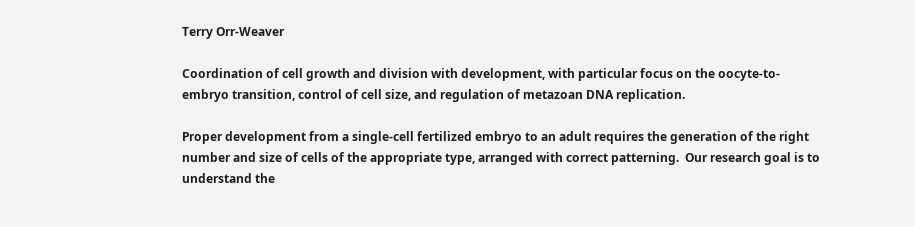Terry Orr-Weaver

Coordination of cell growth and division with development, with particular focus on the oocyte-to-embryo transition, control of cell size, and regulation of metazoan DNA replication.

Proper development from a single-cell fertilized embryo to an adult requires the generation of the right number and size of cells of the appropriate type, arranged with correct patterning.  Our research goal is to understand the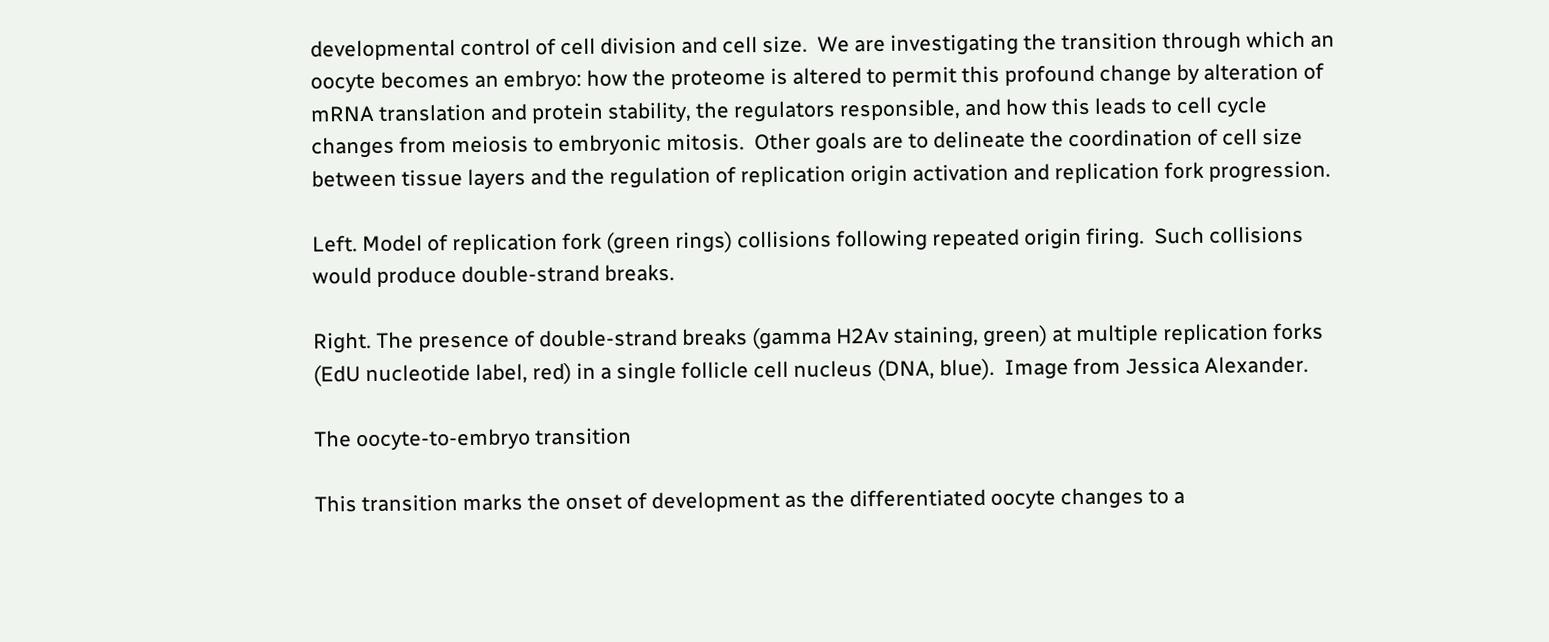developmental control of cell division and cell size.  We are investigating the transition through which an oocyte becomes an embryo: how the proteome is altered to permit this profound change by alteration of mRNA translation and protein stability, the regulators responsible, and how this leads to cell cycle changes from meiosis to embryonic mitosis.  Other goals are to delineate the coordination of cell size between tissue layers and the regulation of replication origin activation and replication fork progression.

Left. Model of replication fork (green rings) collisions following repeated origin firing.  Such collisions would produce double-strand breaks.

Right. The presence of double-strand breaks (gamma H2Av staining, green) at multiple replication forks (EdU nucleotide label, red) in a single follicle cell nucleus (DNA, blue).  Image from Jessica Alexander.

The oocyte-to-embryo transition

This transition marks the onset of development as the differentiated oocyte changes to a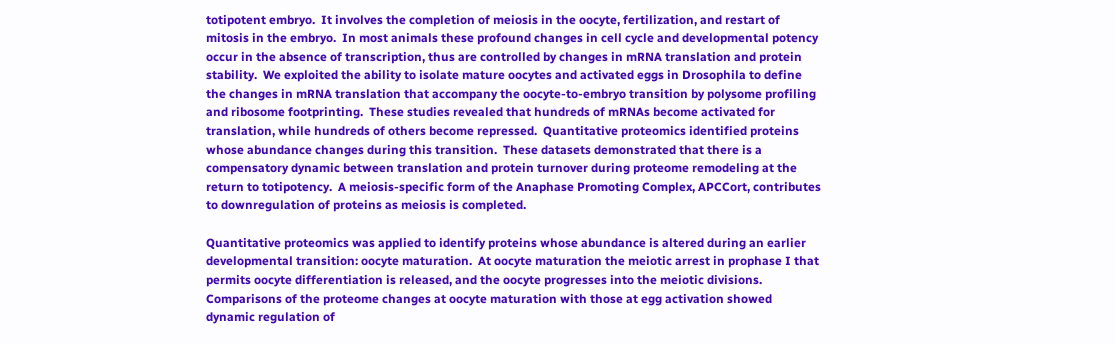totipotent embryo.  It involves the completion of meiosis in the oocyte, fertilization, and restart of mitosis in the embryo.  In most animals these profound changes in cell cycle and developmental potency occur in the absence of transcription, thus are controlled by changes in mRNA translation and protein stability.  We exploited the ability to isolate mature oocytes and activated eggs in Drosophila to define the changes in mRNA translation that accompany the oocyte-to-embryo transition by polysome profiling and ribosome footprinting.  These studies revealed that hundreds of mRNAs become activated for translation, while hundreds of others become repressed.  Quantitative proteomics identified proteins whose abundance changes during this transition.  These datasets demonstrated that there is a compensatory dynamic between translation and protein turnover during proteome remodeling at the return to totipotency.  A meiosis-specific form of the Anaphase Promoting Complex, APCCort, contributes to downregulation of proteins as meiosis is completed.

Quantitative proteomics was applied to identify proteins whose abundance is altered during an earlier developmental transition: oocyte maturation.  At oocyte maturation the meiotic arrest in prophase I that permits oocyte differentiation is released, and the oocyte progresses into the meiotic divisions.  Comparisons of the proteome changes at oocyte maturation with those at egg activation showed dynamic regulation of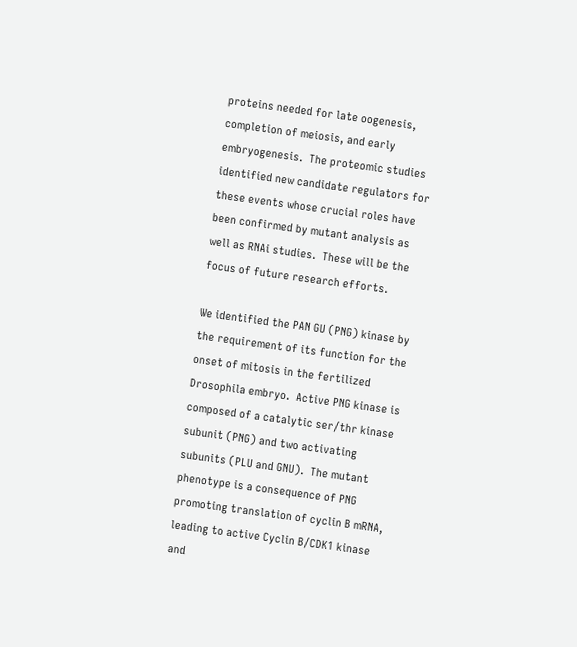proteins needed for late oogenesis, completion of meiosis, and early embryogenesis.  The proteomic studies identified new candidate regulators for these events whose crucial roles have been confirmed by mutant analysis as well as RNAi studies.  These will be the focus of future research efforts.

We identified the PAN GU (PNG) kinase by the requirement of its function for the onset of mitosis in the fertilized Drosophila embryo.  Active PNG kinase is composed of a catalytic ser/thr kinase subunit (PNG) and two activating subunits (PLU and GNU).  The mutant phenotype is a consequence of PNG promoting translation of cyclin B mRNA, leading to active Cyclin B/CDK1 kinase and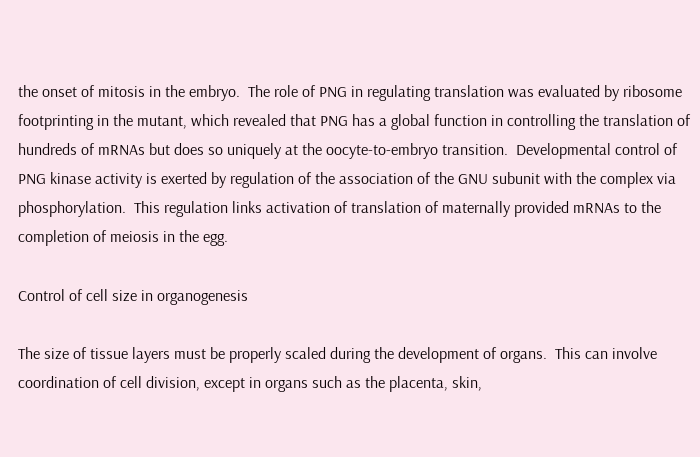the onset of mitosis in the embryo.  The role of PNG in regulating translation was evaluated by ribosome footprinting in the mutant, which revealed that PNG has a global function in controlling the translation of hundreds of mRNAs but does so uniquely at the oocyte-to-embryo transition.  Developmental control of PNG kinase activity is exerted by regulation of the association of the GNU subunit with the complex via phosphorylation.  This regulation links activation of translation of maternally provided mRNAs to the completion of meiosis in the egg.

Control of cell size in organogenesis

The size of tissue layers must be properly scaled during the development of organs.  This can involve coordination of cell division, except in organs such as the placenta, skin,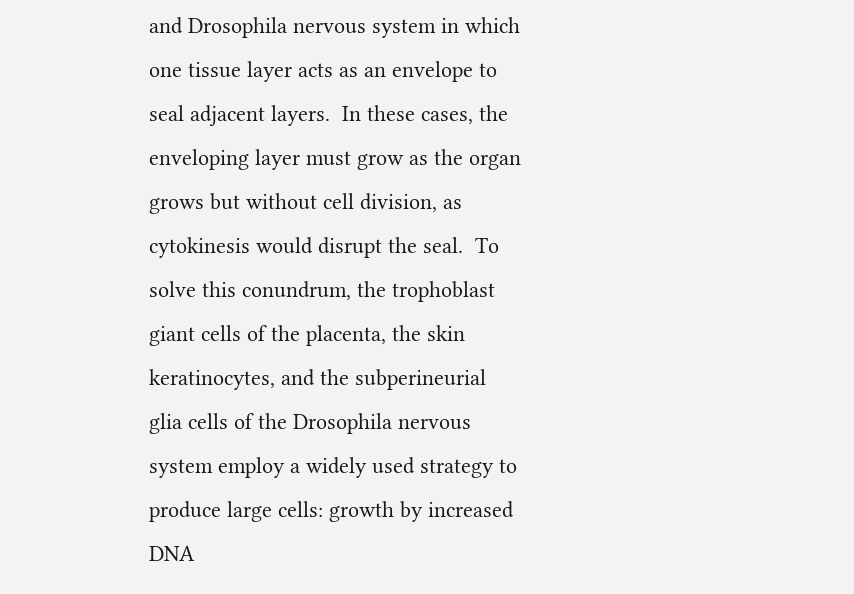and Drosophila nervous system in which one tissue layer acts as an envelope to seal adjacent layers.  In these cases, the enveloping layer must grow as the organ grows but without cell division, as cytokinesis would disrupt the seal.  To solve this conundrum, the trophoblast giant cells of the placenta, the skin keratinocytes, and the subperineurial glia cells of the Drosophila nervous system employ a widely used strategy to produce large cells: growth by increased DNA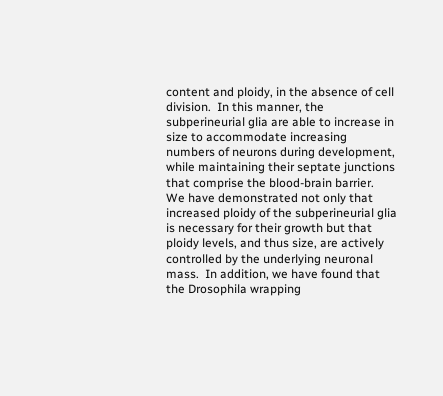content and ploidy, in the absence of cell division.  In this manner, the subperineurial glia are able to increase in size to accommodate increasing numbers of neurons during development, while maintaining their septate junctions that comprise the blood-brain barrier.  We have demonstrated not only that increased ploidy of the subperineurial glia is necessary for their growth but that ploidy levels, and thus size, are actively controlled by the underlying neuronal mass.  In addition, we have found that the Drosophila wrapping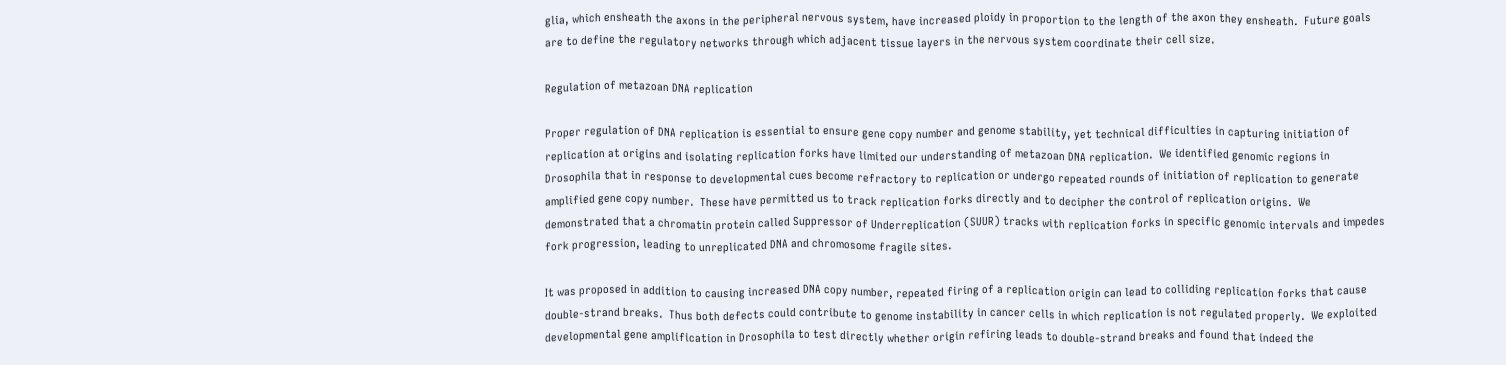glia, which ensheath the axons in the peripheral nervous system, have increased ploidy in proportion to the length of the axon they ensheath.  Future goals are to define the regulatory networks through which adjacent tissue layers in the nervous system coordinate their cell size.

Regulation of metazoan DNA replication

Proper regulation of DNA replication is essential to ensure gene copy number and genome stability, yet technical difficulties in capturing initiation of replication at origins and isolating replication forks have limited our understanding of metazoan DNA replication.  We identified genomic regions in Drosophila that in response to developmental cues become refractory to replication or undergo repeated rounds of initiation of replication to generate amplified gene copy number.  These have permitted us to track replication forks directly and to decipher the control of replication origins.  We demonstrated that a chromatin protein called Suppressor of Underreplication (SUUR) tracks with replication forks in specific genomic intervals and impedes fork progression, leading to unreplicated DNA and chromosome fragile sites.

It was proposed in addition to causing increased DNA copy number, repeated firing of a replication origin can lead to colliding replication forks that cause double-strand breaks.  Thus both defects could contribute to genome instability in cancer cells in which replication is not regulated properly.  We exploited developmental gene amplification in Drosophila to test directly whether origin refiring leads to double-strand breaks and found that indeed the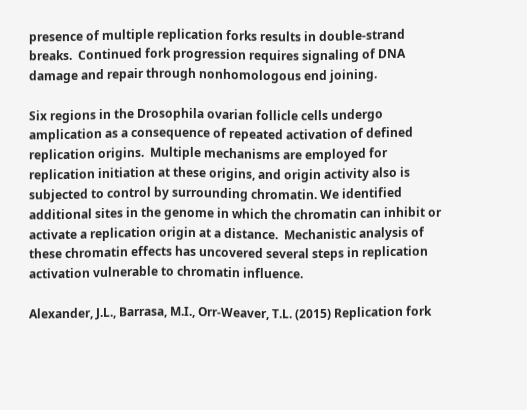presence of multiple replication forks results in double-strand breaks.  Continued fork progression requires signaling of DNA damage and repair through nonhomologous end joining.

Six regions in the Drosophila ovarian follicle cells undergo amplication as a consequence of repeated activation of defined replication origins.  Multiple mechanisms are employed for replication initiation at these origins, and origin activity also is subjected to control by surrounding chromatin. We identified additional sites in the genome in which the chromatin can inhibit or activate a replication origin at a distance.  Mechanistic analysis of these chromatin effects has uncovered several steps in replication activation vulnerable to chromatin influence.

Alexander, J.L., Barrasa, M.I., Orr-Weaver, T.L. (2015) Replication fork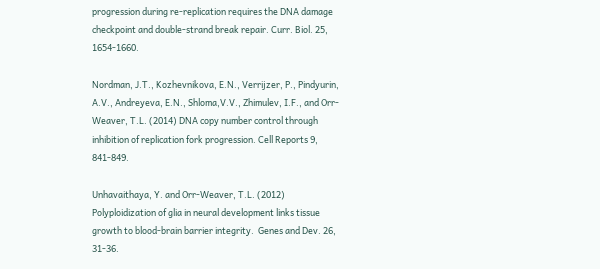progression during re-replication requires the DNA damage checkpoint and double-strand break repair. Curr. Biol. 25, 1654-1660.

Nordman, J.T., Kozhevnikova, E.N., Verrijzer, P., Pindyurin, A.V., Andreyeva, E.N., Shloma,V.V., Zhimulev, I.F., and Orr-Weaver, T.L. (2014) DNA copy number control through inhibition of replication fork progression. Cell Reports 9, 841-849.

Unhavaithaya, Y. and Orr-Weaver, T.L. (2012) Polyploidization of glia in neural development links tissue growth to blood-brain barrier integrity.  Genes and Dev. 26, 31-36.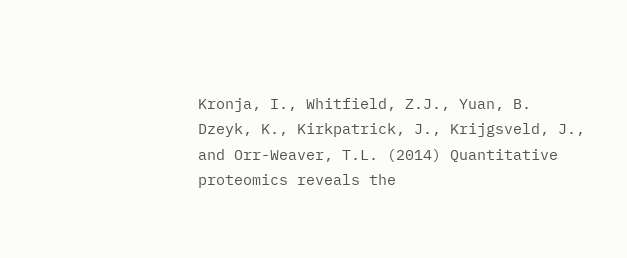Kronja, I., Whitfield, Z.J., Yuan, B. Dzeyk, K., Kirkpatrick, J., Krijgsveld, J., and Orr-Weaver, T.L. (2014) Quantitative proteomics reveals the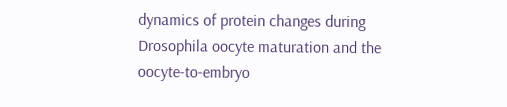dynamics of protein changes during Drosophila oocyte maturation and the oocyte-to-embryo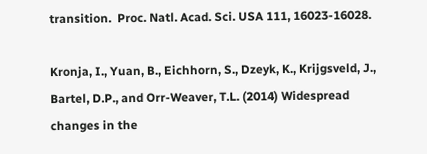transition.  Proc. Natl. Acad. Sci. USA 111, 16023-16028.

Kronja, I., Yuan, B., Eichhorn, S., Dzeyk, K., Krijgsveld, J., Bartel, D.P., and Orr-Weaver, T.L. (2014) Widespread changes in the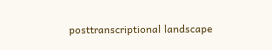posttranscriptional landscape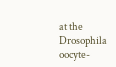at the Drosophila oocyte-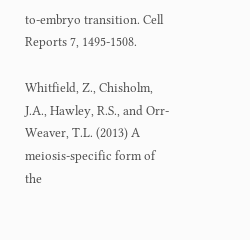to-embryo transition. Cell Reports 7, 1495-1508.

Whitfield, Z., Chisholm, J.A., Hawley, R.S., and Orr-Weaver, T.L. (2013) A meiosis-specific form of the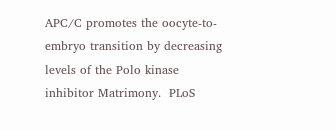APC/C promotes the oocyte-to-embryo transition by decreasing levels of the Polo kinase inhibitor Matrimony.  PLoS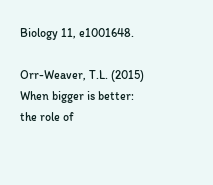Biology 11, e1001648.

Orr-Weaver, T.L. (2015) When bigger is better: the role of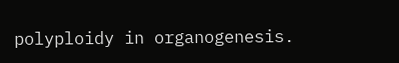polyploidy in organogenesis.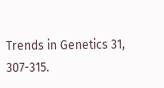Trends in Genetics 31, 307-315.